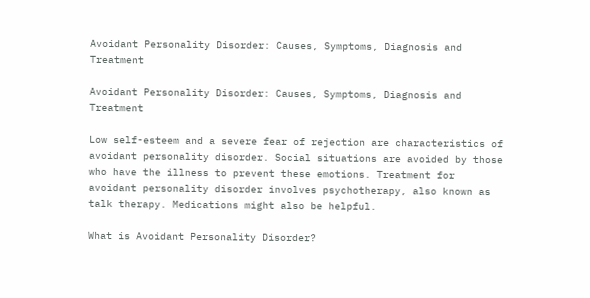Avoidant Personality Disorder: Causes, Symptoms, Diagnosis and Treatment

Avoidant Personality Disorder: Causes, Symptoms, Diagnosis and Treatment

Low self-esteem and a severe fear of rejection are characteristics of avoidant personality disorder. Social situations are avoided by those who have the illness to prevent these emotions. Treatment for avoidant personality disorder involves psychotherapy, also known as talk therapy. Medications might also be helpful.

What is Avoidant Personality Disorder?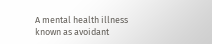A mental health illness known as avoidant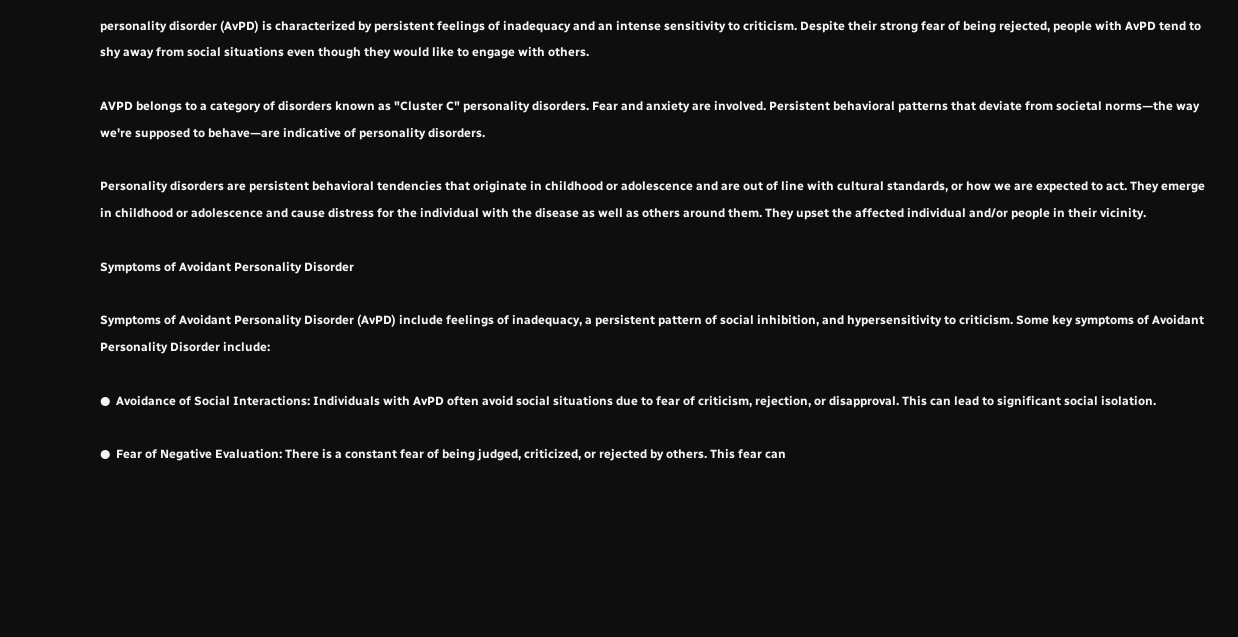personality disorder (AvPD) is characterized by persistent feelings of inadequacy and an intense sensitivity to criticism. Despite their strong fear of being rejected, people with AvPD tend to shy away from social situations even though they would like to engage with others.

AVPD belongs to a category of disorders known as "Cluster C" personality disorders. Fear and anxiety are involved. Persistent behavioral patterns that deviate from societal norms—the way we're supposed to behave—are indicative of personality disorders.

Personality disorders are persistent behavioral tendencies that originate in childhood or adolescence and are out of line with cultural standards, or how we are expected to act. They emerge in childhood or adolescence and cause distress for the individual with the disease as well as others around them. They upset the affected individual and/or people in their vicinity.

Symptoms of Avoidant Personality Disorder

Symptoms of Avoidant Personality Disorder (AvPD) include feelings of inadequacy, a persistent pattern of social inhibition, and hypersensitivity to criticism. Some key symptoms of Avoidant Personality Disorder include:

●  Avoidance of Social Interactions: Individuals with AvPD often avoid social situations due to fear of criticism, rejection, or disapproval. This can lead to significant social isolation.

●  Fear of Negative Evaluation: There is a constant fear of being judged, criticized, or rejected by others. This fear can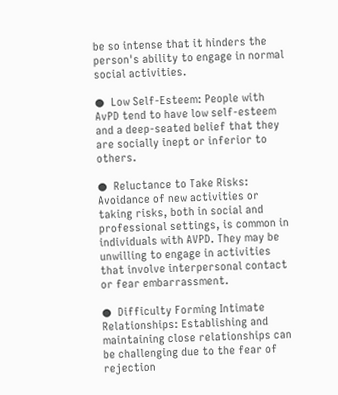be so intense that it hinders the person's ability to engage in normal social activities.

●  Low Self-Esteem: People with AvPD tend to have low self-esteem and a deep-seated belief that they are socially inept or inferior to others.

●  Reluctance to Take Risks: Avoidance of new activities or taking risks, both in social and professional settings, is common in individuals with AVPD. They may be unwilling to engage in activities that involve interpersonal contact or fear embarrassment.

●  Difficulty Forming Intimate Relationships: Establishing and maintaining close relationships can be challenging due to the fear of rejection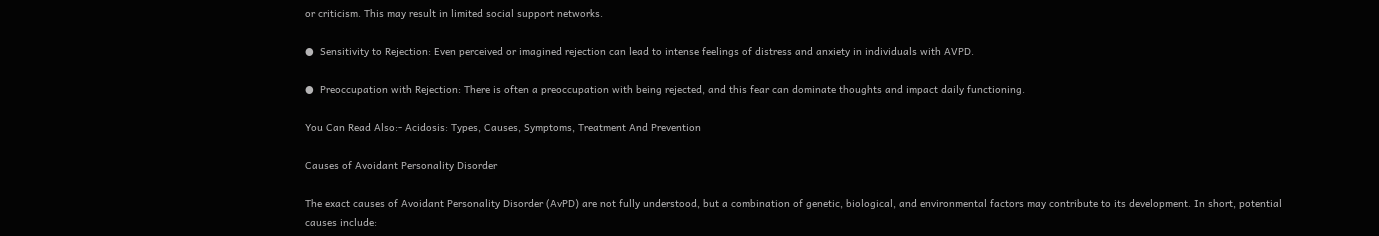or criticism. This may result in limited social support networks.

●  Sensitivity to Rejection: Even perceived or imagined rejection can lead to intense feelings of distress and anxiety in individuals with AVPD.

●  Preoccupation with Rejection: There is often a preoccupation with being rejected, and this fear can dominate thoughts and impact daily functioning.

You Can Read Also:- Acidosis: Types, Causes, Symptoms, Treatment And Prevention

Causes of Avoidant Personality Disorder

The exact causes of Avoidant Personality Disorder (AvPD) are not fully understood, but a combination of genetic, biological, and environmental factors may contribute to its development. In short, potential causes include: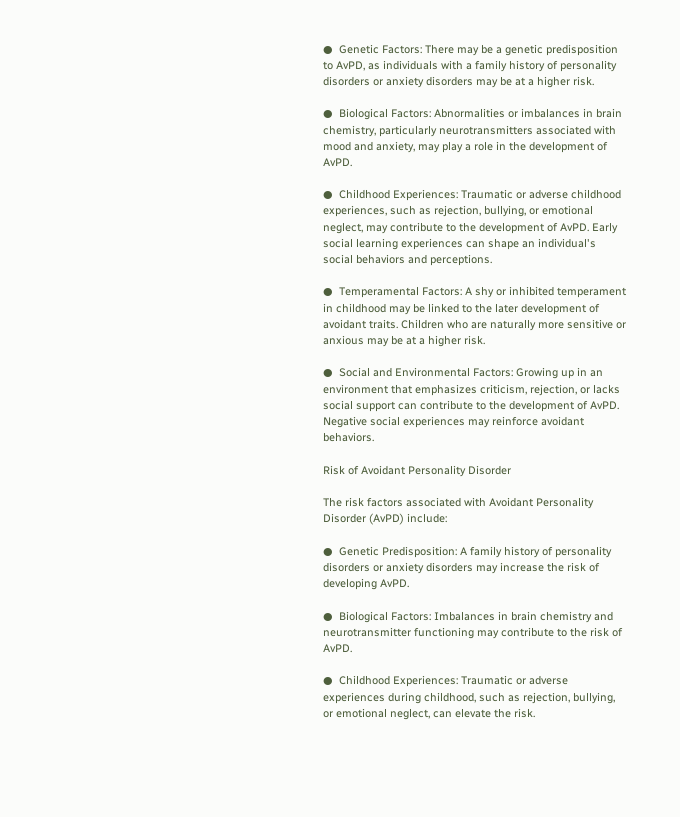●  Genetic Factors: There may be a genetic predisposition to AvPD, as individuals with a family history of personality disorders or anxiety disorders may be at a higher risk.

●  Biological Factors: Abnormalities or imbalances in brain chemistry, particularly neurotransmitters associated with mood and anxiety, may play a role in the development of AvPD.

●  Childhood Experiences: Traumatic or adverse childhood experiences, such as rejection, bullying, or emotional neglect, may contribute to the development of AvPD. Early social learning experiences can shape an individual's social behaviors and perceptions.

●  Temperamental Factors: A shy or inhibited temperament in childhood may be linked to the later development of avoidant traits. Children who are naturally more sensitive or anxious may be at a higher risk.

●  Social and Environmental Factors: Growing up in an environment that emphasizes criticism, rejection, or lacks social support can contribute to the development of AvPD. Negative social experiences may reinforce avoidant behaviors.

Risk of Avoidant Personality Disorder

The risk factors associated with Avoidant Personality Disorder (AvPD) include:

●  Genetic Predisposition: A family history of personality disorders or anxiety disorders may increase the risk of developing AvPD.

●  Biological Factors: Imbalances in brain chemistry and neurotransmitter functioning may contribute to the risk of AvPD.

●  Childhood Experiences: Traumatic or adverse experiences during childhood, such as rejection, bullying, or emotional neglect, can elevate the risk.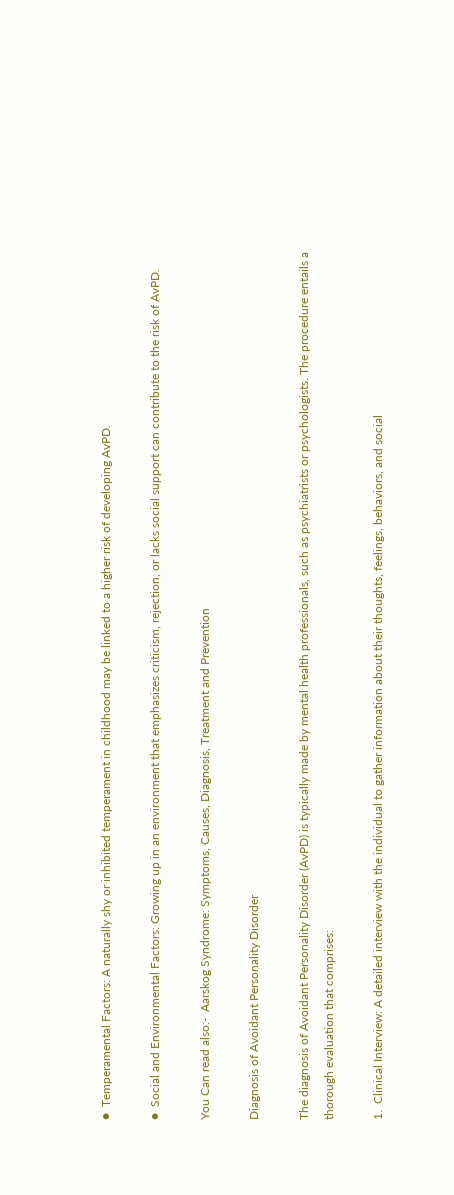●  Temperamental Factors: A naturally shy or inhibited temperament in childhood may be linked to a higher risk of developing AvPD.

●  Social and Environmental Factors: Growing up in an environment that emphasizes criticism, rejection, or lacks social support can contribute to the risk of AvPD.

You Can read also:-  Aarskog Syndrome: Symptoms, Causes, Diagnosis, Treatment and Prevention

Diagnosis of Avoidant Personality Disorder

The diagnosis of Avoidant Personality Disorder (AvPD) is typically made by mental health professionals, such as psychiatrists or psychologists. The procedure entails a thorough evaluation that comprises:

1.  Clinical Interview: A detailed interview with the individual to gather information about their thoughts, feelings, behaviors, and social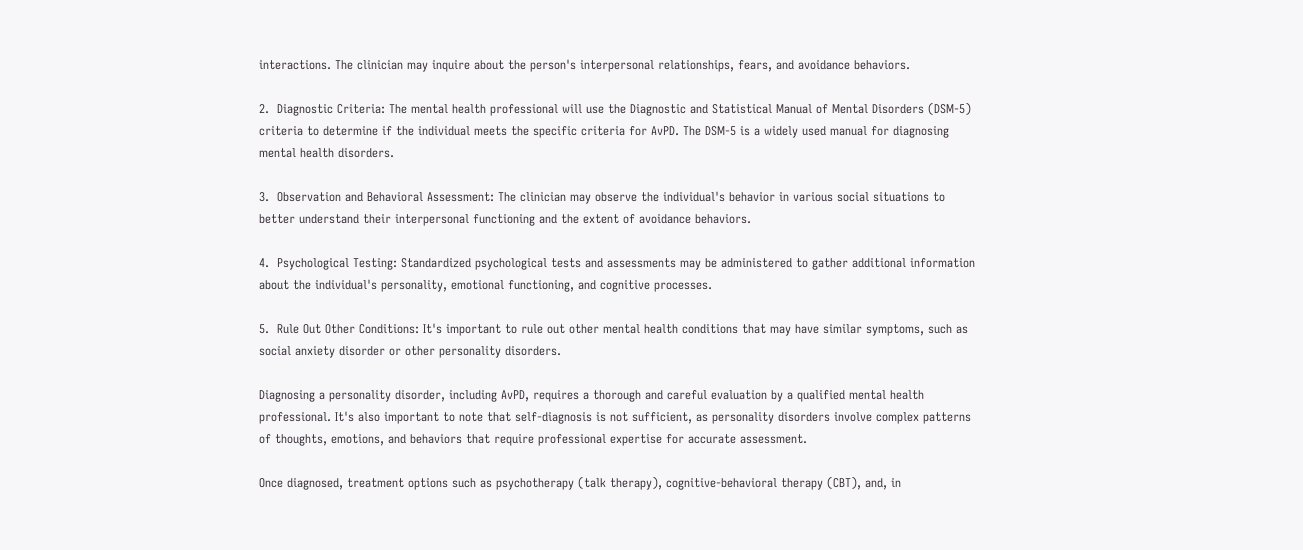interactions. The clinician may inquire about the person's interpersonal relationships, fears, and avoidance behaviors.

2.  Diagnostic Criteria: The mental health professional will use the Diagnostic and Statistical Manual of Mental Disorders (DSM-5) criteria to determine if the individual meets the specific criteria for AvPD. The DSM-5 is a widely used manual for diagnosing mental health disorders.

3.  Observation and Behavioral Assessment: The clinician may observe the individual's behavior in various social situations to better understand their interpersonal functioning and the extent of avoidance behaviors.

4.  Psychological Testing: Standardized psychological tests and assessments may be administered to gather additional information about the individual's personality, emotional functioning, and cognitive processes.

5.  Rule Out Other Conditions: It's important to rule out other mental health conditions that may have similar symptoms, such as social anxiety disorder or other personality disorders.

Diagnosing a personality disorder, including AvPD, requires a thorough and careful evaluation by a qualified mental health professional. It's also important to note that self-diagnosis is not sufficient, as personality disorders involve complex patterns of thoughts, emotions, and behaviors that require professional expertise for accurate assessment.

Once diagnosed, treatment options such as psychotherapy (talk therapy), cognitive-behavioral therapy (CBT), and, in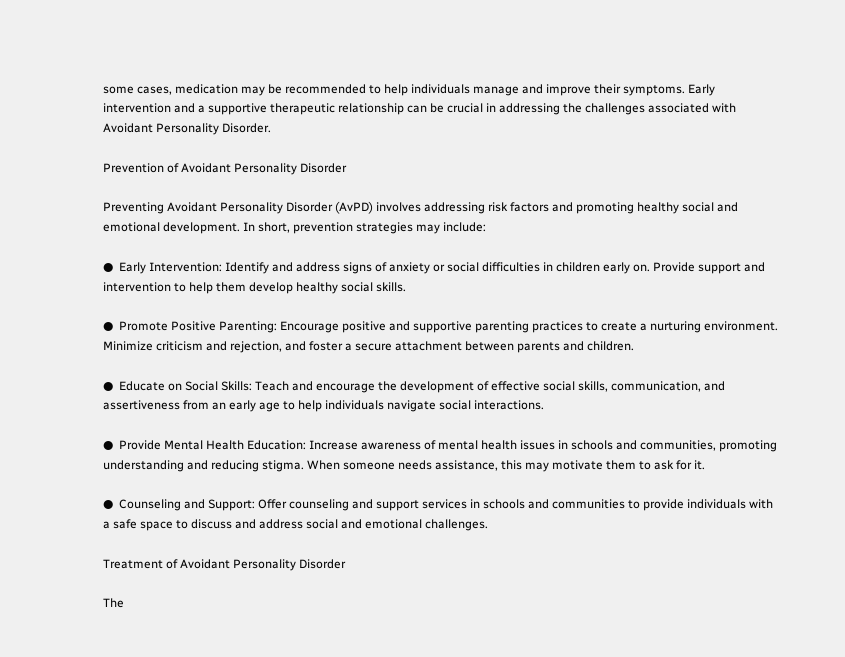some cases, medication may be recommended to help individuals manage and improve their symptoms. Early intervention and a supportive therapeutic relationship can be crucial in addressing the challenges associated with Avoidant Personality Disorder.

Prevention of Avoidant Personality Disorder

Preventing Avoidant Personality Disorder (AvPD) involves addressing risk factors and promoting healthy social and emotional development. In short, prevention strategies may include:

●  Early Intervention: Identify and address signs of anxiety or social difficulties in children early on. Provide support and intervention to help them develop healthy social skills.

●  Promote Positive Parenting: Encourage positive and supportive parenting practices to create a nurturing environment. Minimize criticism and rejection, and foster a secure attachment between parents and children.

●  Educate on Social Skills: Teach and encourage the development of effective social skills, communication, and assertiveness from an early age to help individuals navigate social interactions.

●  Provide Mental Health Education: Increase awareness of mental health issues in schools and communities, promoting understanding and reducing stigma. When someone needs assistance, this may motivate them to ask for it.

●  Counseling and Support: Offer counseling and support services in schools and communities to provide individuals with a safe space to discuss and address social and emotional challenges.

Treatment of Avoidant Personality Disorder

The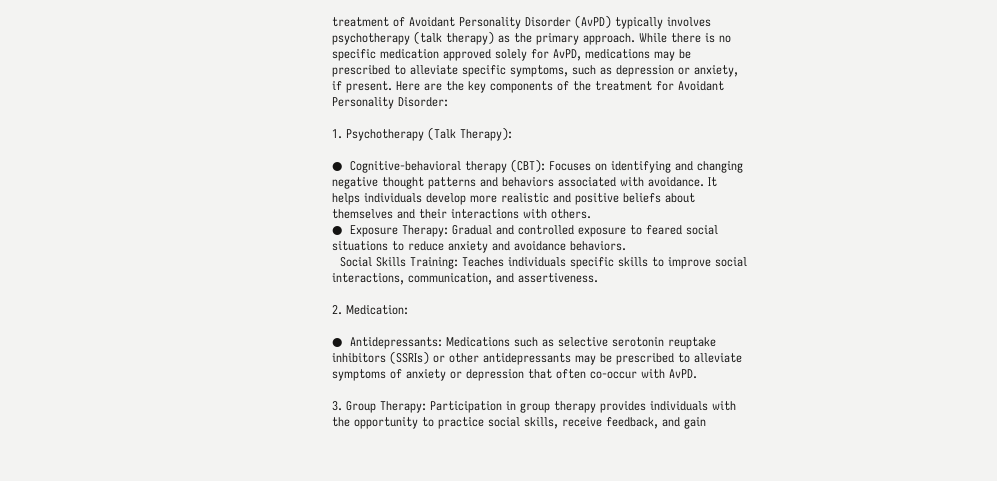treatment of Avoidant Personality Disorder (AvPD) typically involves psychotherapy (talk therapy) as the primary approach. While there is no specific medication approved solely for AvPD, medications may be prescribed to alleviate specific symptoms, such as depression or anxiety, if present. Here are the key components of the treatment for Avoidant Personality Disorder:

1. Psychotherapy (Talk Therapy):

●  Cognitive-behavioral therapy (CBT): Focuses on identifying and changing negative thought patterns and behaviors associated with avoidance. It helps individuals develop more realistic and positive beliefs about themselves and their interactions with others.
●  Exposure Therapy: Gradual and controlled exposure to feared social situations to reduce anxiety and avoidance behaviors.
  Social Skills Training: Teaches individuals specific skills to improve social interactions, communication, and assertiveness.

2. Medication:

●  Antidepressants: Medications such as selective serotonin reuptake inhibitors (SSRIs) or other antidepressants may be prescribed to alleviate symptoms of anxiety or depression that often co-occur with AvPD.

3. Group Therapy: Participation in group therapy provides individuals with the opportunity to practice social skills, receive feedback, and gain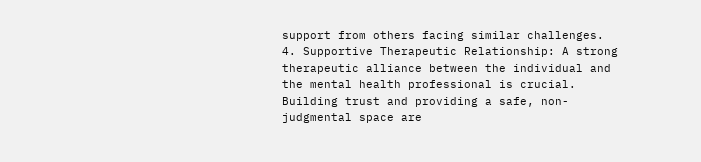support from others facing similar challenges.
4. Supportive Therapeutic Relationship: A strong therapeutic alliance between the individual and the mental health professional is crucial. Building trust and providing a safe, non-judgmental space are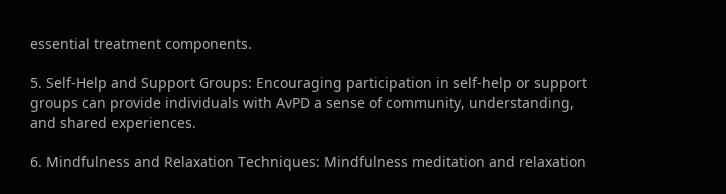essential treatment components.

5. Self-Help and Support Groups: Encouraging participation in self-help or support groups can provide individuals with AvPD a sense of community, understanding, and shared experiences.

6. Mindfulness and Relaxation Techniques: Mindfulness meditation and relaxation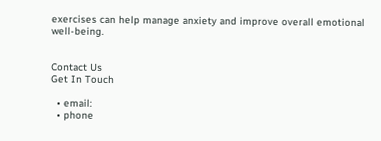exercises can help manage anxiety and improve overall emotional well-being.


Contact Us
Get In Touch

  • email:
  • phone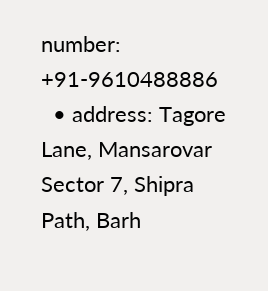number: +91-9610488886
  • address: Tagore Lane, Mansarovar Sector 7, Shipra Path, Barh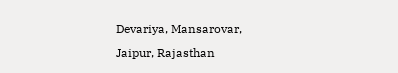Devariya, Mansarovar, Jaipur, Rajasthan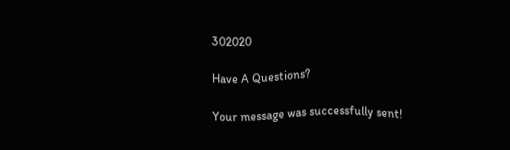302020

Have A Questions?

Your message was successfully sent!